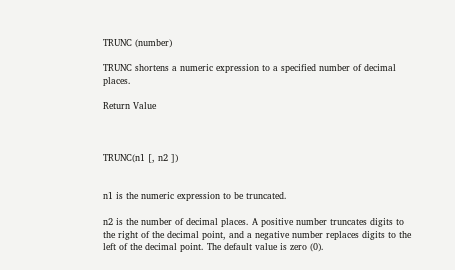TRUNC (number)

TRUNC shortens a numeric expression to a specified number of decimal places.

Return Value



TRUNC(n1 [, n2 ])


n1 is the numeric expression to be truncated.

n2 is the number of decimal places. A positive number truncates digits to the right of the decimal point, and a negative number replaces digits to the left of the decimal point. The default value is zero (0).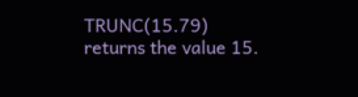TRUNC(15.79) returns the value 15.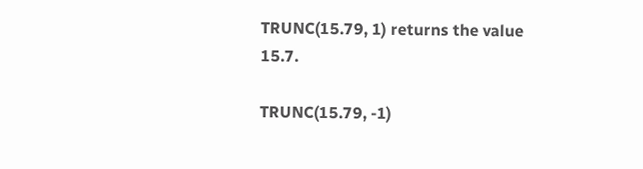TRUNC(15.79, 1) returns the value 15.7.

TRUNC(15.79, -1)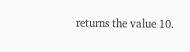returns the value 10.